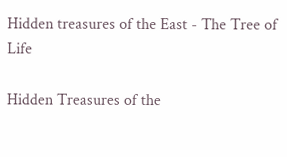Hidden treasures of the East - The Tree of Life

Hidden Treasures of the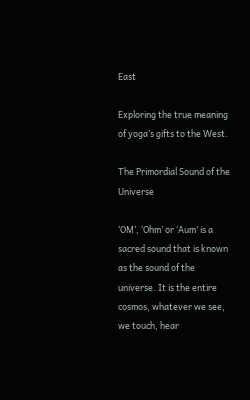East

Exploring the true meaning of yoga’s gifts to the West.

The Primordial Sound of the Universe

‘OM’, ‘Ohm’ or ‘Aum’ is a sacred sound that is known as the sound of the universe. It is the entire cosmos, whatever we see, we touch, hear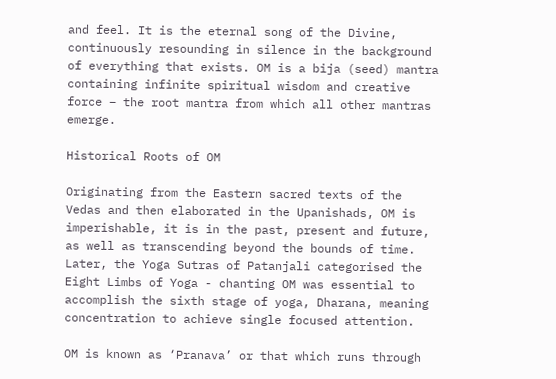and feel. It is the eternal song of the Divine, continuously resounding in silence in the background of everything that exists. OM is a bija (seed) mantra containing infinite spiritual wisdom and creative force – the root mantra from which all other mantras emerge.

Historical Roots of OM

Originating from the Eastern sacred texts of the Vedas and then elaborated in the Upanishads, OM is imperishable, it is in the past, present and future, as well as transcending beyond the bounds of time. Later, the Yoga Sutras of Patanjali categorised the Eight Limbs of Yoga - chanting OM was essential to accomplish the sixth stage of yoga, Dharana, meaning concentration to achieve single focused attention.

OM is known as ‘Pranava’ or that which runs through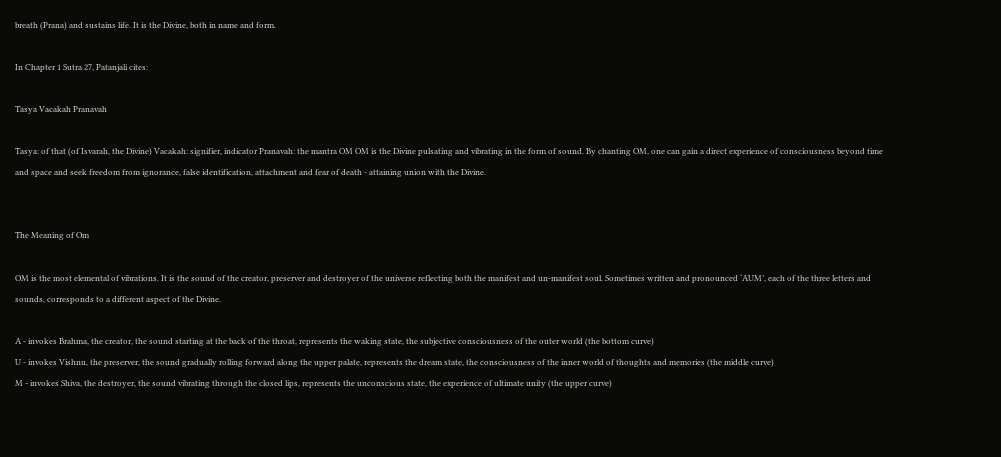breath (Prana) and sustains life. It is the Divine, both in name and form.

In Chapter 1 Sutra 27, Patanjali cites:

Tasya Vacakah Pranavah

Tasya: of that (of Isvarah, the Divine) Vacakah: signifier, indicator Pranavah: the mantra OM OM is the Divine pulsating and vibrating in the form of sound. By chanting OM, one can gain a direct experience of consciousness beyond time and space and seek freedom from ignorance, false identification, attachment and fear of death - attaining union with the Divine.


The Meaning of Om

OM is the most elemental of vibrations. It is the sound of the creator, preserver and destroyer of the universe reflecting both the manifest and un-manifest soul. Sometimes written and pronounced ‘AUM’, each of the three letters and sounds, corresponds to a different aspect of the Divine.

A - invokes Brahma, the creator, the sound starting at the back of the throat, represents the waking state, the subjective consciousness of the outer world (the bottom curve)
U - invokes Vishnu, the preserver, the sound gradually rolling forward along the upper palate, represents the dream state, the consciousness of the inner world of thoughts and memories (the middle curve)
M - invokes Shiva, the destroyer, the sound vibrating through the closed lips, represents the unconscious state, the experience of ultimate unity (the upper curve)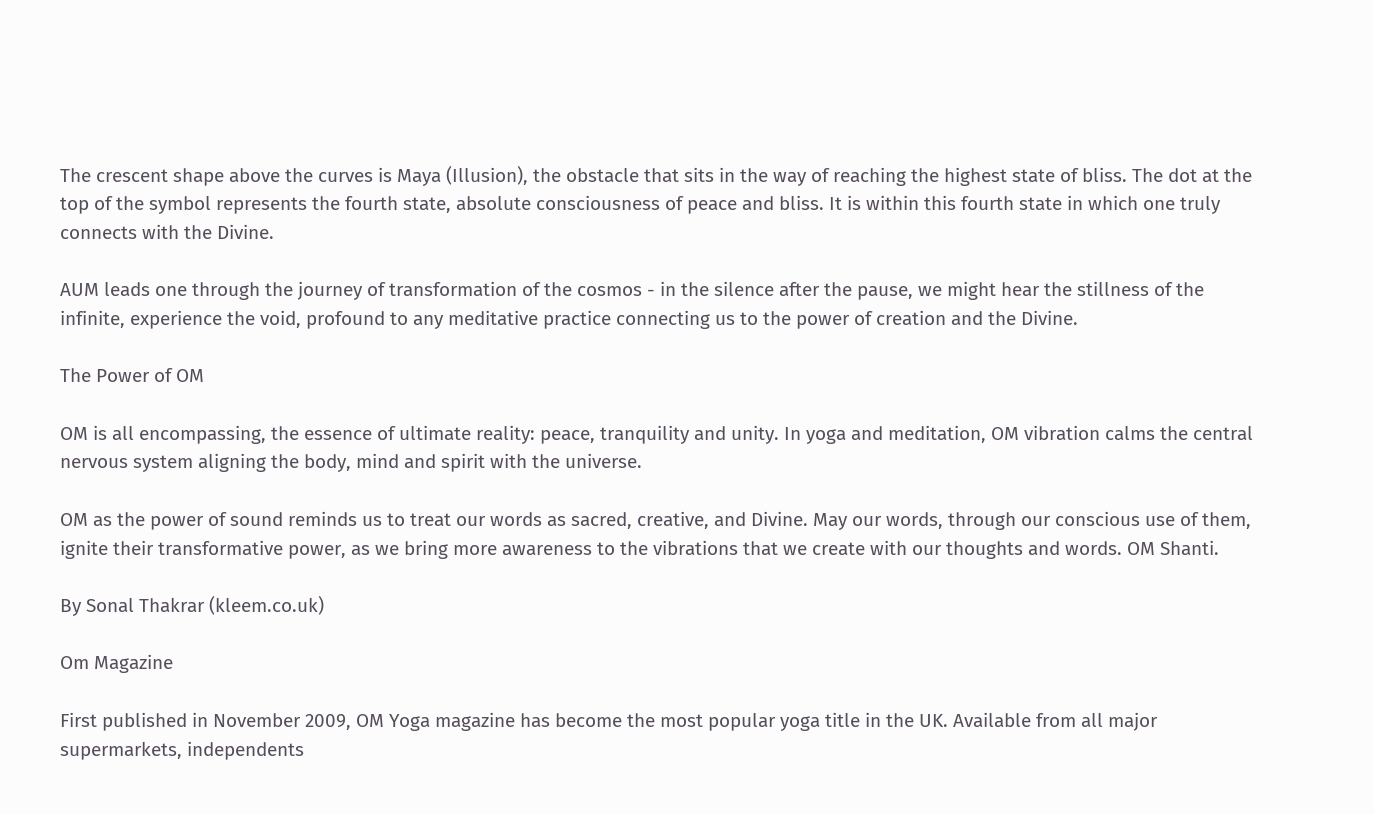The crescent shape above the curves is Maya (Illusion), the obstacle that sits in the way of reaching the highest state of bliss. The dot at the top of the symbol represents the fourth state, absolute consciousness of peace and bliss. It is within this fourth state in which one truly connects with the Divine.

AUM leads one through the journey of transformation of the cosmos - in the silence after the pause, we might hear the stillness of the infinite, experience the void, profound to any meditative practice connecting us to the power of creation and the Divine.

The Power of OM

OM is all encompassing, the essence of ultimate reality: peace, tranquility and unity. In yoga and meditation, OM vibration calms the central nervous system aligning the body, mind and spirit with the universe.

OM as the power of sound reminds us to treat our words as sacred, creative, and Divine. May our words, through our conscious use of them, ignite their transformative power, as we bring more awareness to the vibrations that we create with our thoughts and words. OM Shanti.

By Sonal Thakrar (kleem.co.uk)

Om Magazine

First published in November 2009, OM Yoga magazine has become the most popular yoga title in the UK. Available from all major supermarkets, independents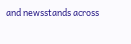and newsstands across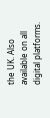the UK. Also available on all digital platforms.